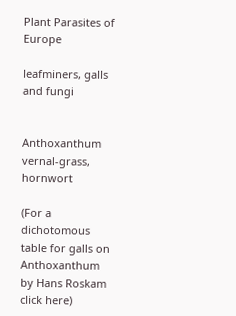Plant Parasites of Europe

leafminers, galls and fungi


Anthoxanthum vernal-grass, hornwort

(For a dichotomous table for galls on Anthoxanthum by Hans Roskam click here)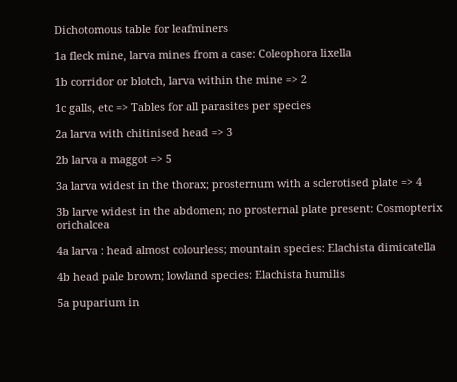Dichotomous table for leafminers

1a fleck mine, larva mines from a case: Coleophora lixella

1b corridor or blotch, larva within the mine => 2

1c galls, etc => Tables for all parasites per species

2a larva with chitinised head => 3

2b larva a maggot => 5

3a larva widest in the thorax; prosternum with a sclerotised plate => 4

3b larve widest in the abdomen; no prosternal plate present: Cosmopterix orichalcea

4a larva : head almost colourless; mountain species: Elachista dimicatella

4b head pale brown; lowland species: Elachista humilis

5a puparium in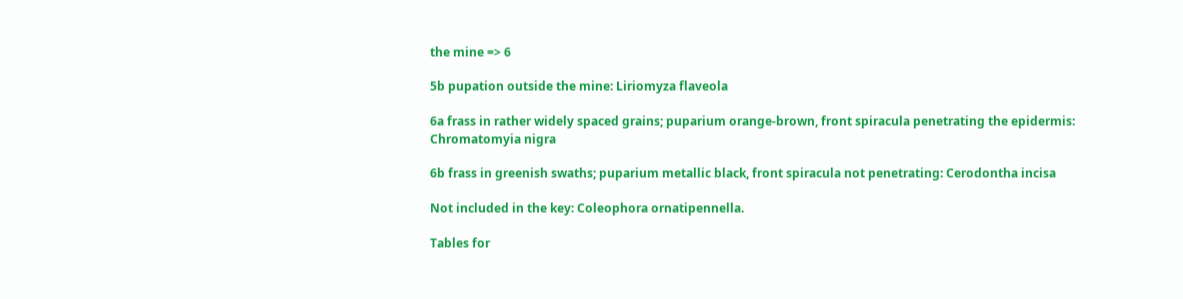the mine => 6

5b pupation outside the mine: Liriomyza flaveola

6a frass in rather widely spaced grains; puparium orange-brown, front spiracula penetrating the epidermis: Chromatomyia nigra

6b frass in greenish swaths; puparium metallic black, front spiracula not penetrating: Cerodontha incisa

Not included in the key: Coleophora ornatipennella.

Tables for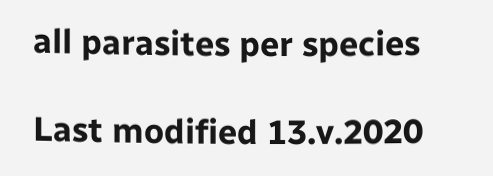all parasites per species

Last modified 13.v.2020